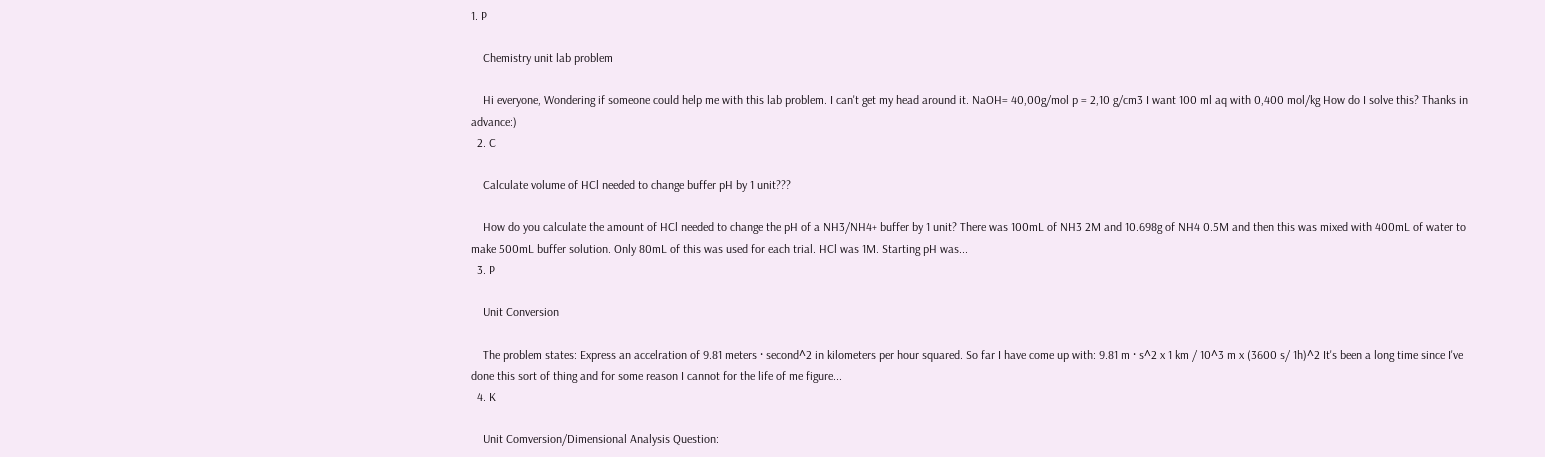1. P

    Chemistry unit lab problem

    Hi everyone, Wondering if someone could help me with this lab problem. I can't get my head around it. NaOH= 40,00g/mol p = 2,10 g/cm3 I want 100 ml aq with 0,400 mol/kg How do I solve this? Thanks in advance:)
  2. C

    Calculate volume of HCl needed to change buffer pH by 1 unit???

    How do you calculate the amount of HCl needed to change the pH of a NH3/NH4+ buffer by 1 unit? There was 100mL of NH3 2M and 10.698g of NH4 0.5M and then this was mixed with 400mL of water to make 500mL buffer solution. Only 80mL of this was used for each trial. HCl was 1M. Starting pH was...
  3. P

    Unit Conversion

    The problem states: Express an accelration of 9.81 meters · second^2 in kilometers per hour squared. So far I have come up with: 9.81 m · s^2 x 1 km / 10^3 m x (3600 s/ 1h)^2 It's been a long time since I've done this sort of thing and for some reason I cannot for the life of me figure...
  4. K

    Unit Comversion/Dimensional Analysis Question: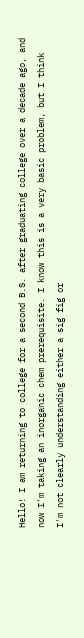Hello! I am returning to college for a second B.S. after graduating college over a decade ago, and now I'm taking an inorganic chem prerequisite. I know this is a very basic problem, but I think I'm not clearly understanding either a sig fig or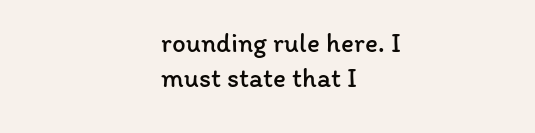rounding rule here. I must state that I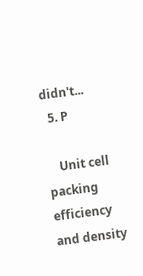didn't...
  5. P

    Unit cell packing efficiency and density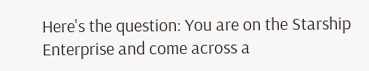Here's the question: You are on the Starship Enterprise and come across a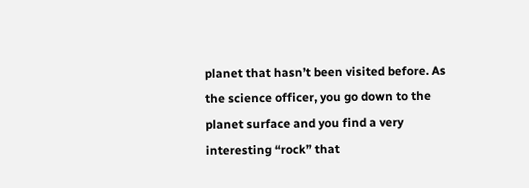planet that hasn’t been visited before. As the science officer, you go down to the planet surface and you find a very interesting “rock” that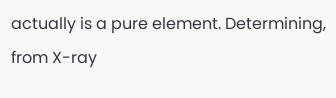actually is a pure element. Determining, from X-ray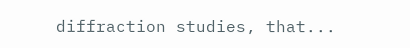diffraction studies, that...